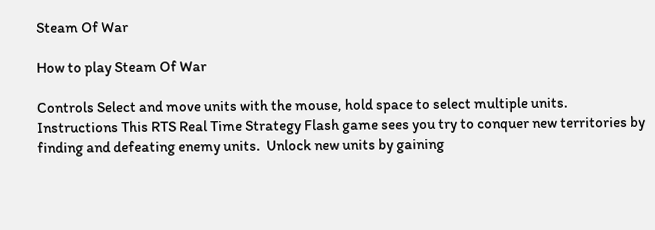Steam Of War

How to play Steam Of War

Controls Select and move units with the mouse, hold space to select multiple units.
Instructions This RTS Real Time Strategy Flash game sees you try to conquer new territories by finding and defeating enemy units.  Unlock new units by gaining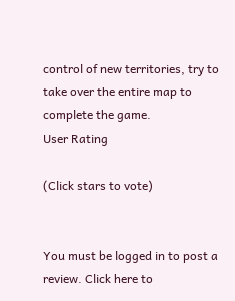control of new territories, try to take over the entire map to complete the game.
User Rating

(Click stars to vote)


You must be logged in to post a review. Click here to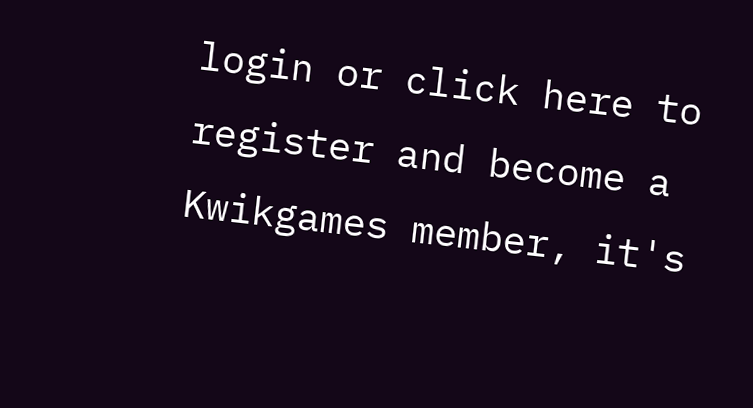login or click here to register and become a Kwikgames member, it's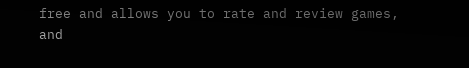free and allows you to rate and review games, and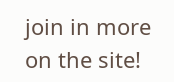join in more on the site!